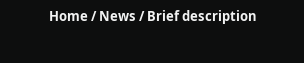Home / News / Brief description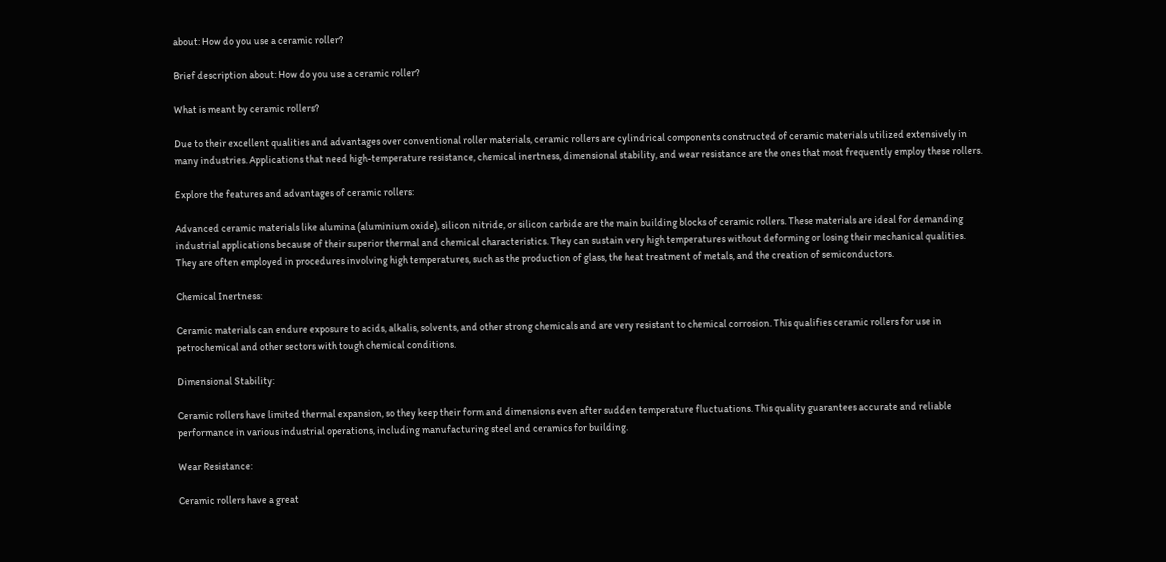about: How do you use a ceramic roller?

Brief description about: How do you use a ceramic roller?

What is meant by ceramic rollers?

Due to their excellent qualities and advantages over conventional roller materials, ceramic rollers are cylindrical components constructed of ceramic materials utilized extensively in many industries. Applications that need high-temperature resistance, chemical inertness, dimensional stability, and wear resistance are the ones that most frequently employ these rollers.

Explore the features and advantages of ceramic rollers:

Advanced ceramic materials like alumina (aluminium oxide), silicon nitride, or silicon carbide are the main building blocks of ceramic rollers. These materials are ideal for demanding industrial applications because of their superior thermal and chemical characteristics. They can sustain very high temperatures without deforming or losing their mechanical qualities. They are often employed in procedures involving high temperatures, such as the production of glass, the heat treatment of metals, and the creation of semiconductors.

Chemical Inertness:

Ceramic materials can endure exposure to acids, alkalis, solvents, and other strong chemicals and are very resistant to chemical corrosion. This qualifies ceramic rollers for use in petrochemical and other sectors with tough chemical conditions.

Dimensional Stability:

Ceramic rollers have limited thermal expansion, so they keep their form and dimensions even after sudden temperature fluctuations. This quality guarantees accurate and reliable performance in various industrial operations, including manufacturing steel and ceramics for building.

Wear Resistance:

Ceramic rollers have a great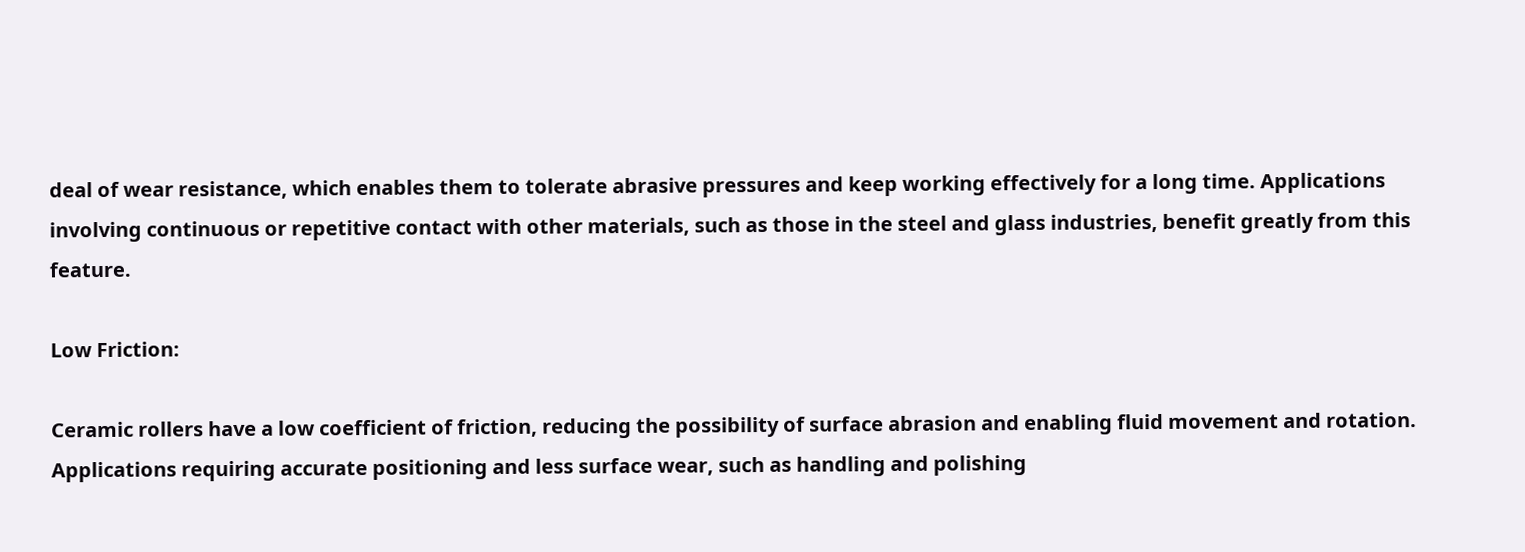deal of wear resistance, which enables them to tolerate abrasive pressures and keep working effectively for a long time. Applications involving continuous or repetitive contact with other materials, such as those in the steel and glass industries, benefit greatly from this feature.

Low Friction:

Ceramic rollers have a low coefficient of friction, reducing the possibility of surface abrasion and enabling fluid movement and rotation. Applications requiring accurate positioning and less surface wear, such as handling and polishing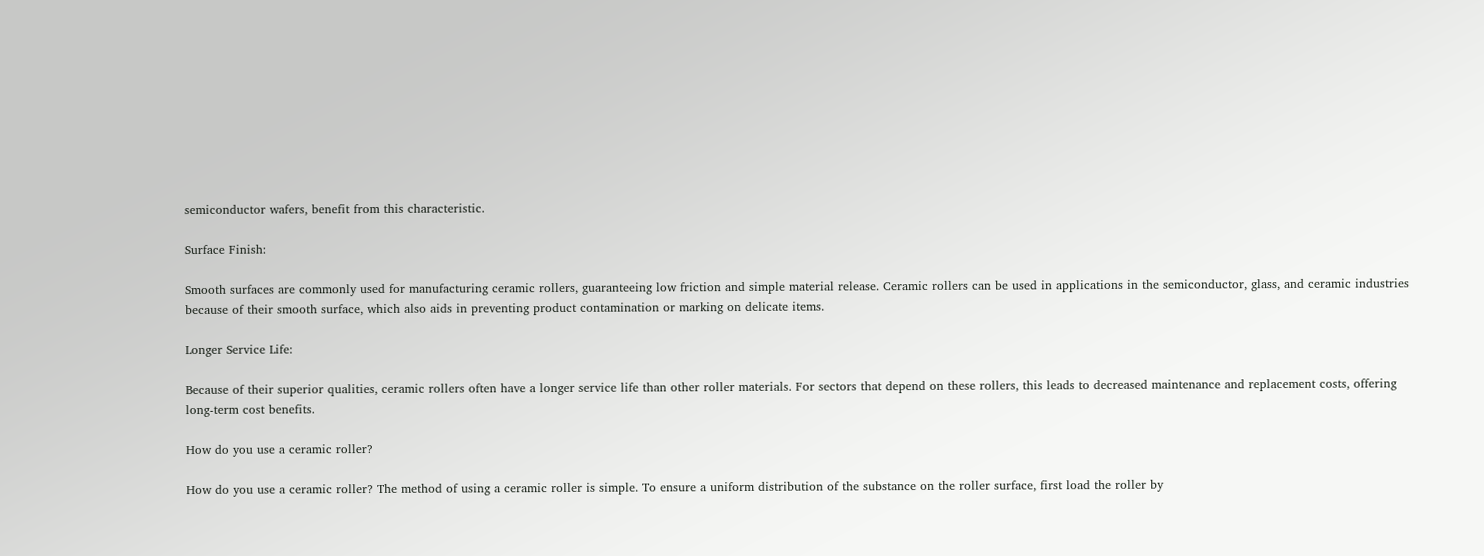semiconductor wafers, benefit from this characteristic.

Surface Finish:

Smooth surfaces are commonly used for manufacturing ceramic rollers, guaranteeing low friction and simple material release. Ceramic rollers can be used in applications in the semiconductor, glass, and ceramic industries because of their smooth surface, which also aids in preventing product contamination or marking on delicate items.

Longer Service Life:

Because of their superior qualities, ceramic rollers often have a longer service life than other roller materials. For sectors that depend on these rollers, this leads to decreased maintenance and replacement costs, offering long-term cost benefits.

How do you use a ceramic roller?

How do you use a ceramic roller? The method of using a ceramic roller is simple. To ensure a uniform distribution of the substance on the roller surface, first load the roller by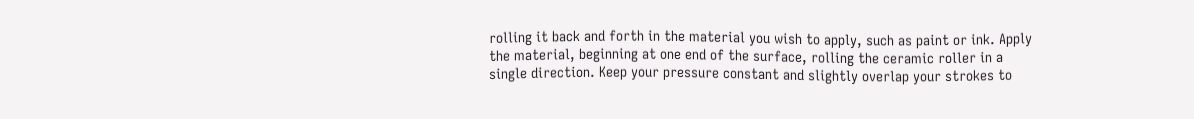rolling it back and forth in the material you wish to apply, such as paint or ink. Apply the material, beginning at one end of the surface, rolling the ceramic roller in a single direction. Keep your pressure constant and slightly overlap your strokes to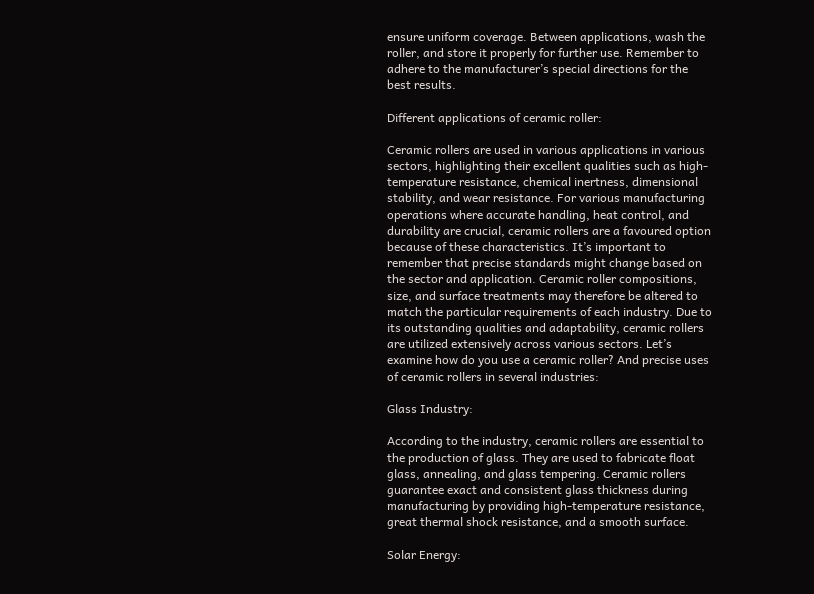ensure uniform coverage. Between applications, wash the roller, and store it properly for further use. Remember to adhere to the manufacturer’s special directions for the best results.

Different applications of ceramic roller:

Ceramic rollers are used in various applications in various sectors, highlighting their excellent qualities such as high-temperature resistance, chemical inertness, dimensional stability, and wear resistance. For various manufacturing operations where accurate handling, heat control, and durability are crucial, ceramic rollers are a favoured option because of these characteristics. It’s important to remember that precise standards might change based on the sector and application. Ceramic roller compositions, size, and surface treatments may therefore be altered to match the particular requirements of each industry. Due to its outstanding qualities and adaptability, ceramic rollers are utilized extensively across various sectors. Let’s examine how do you use a ceramic roller? And precise uses of ceramic rollers in several industries:

Glass Industry:

According to the industry, ceramic rollers are essential to the production of glass. They are used to fabricate float glass, annealing, and glass tempering. Ceramic rollers guarantee exact and consistent glass thickness during manufacturing by providing high-temperature resistance, great thermal shock resistance, and a smooth surface.

Solar Energy: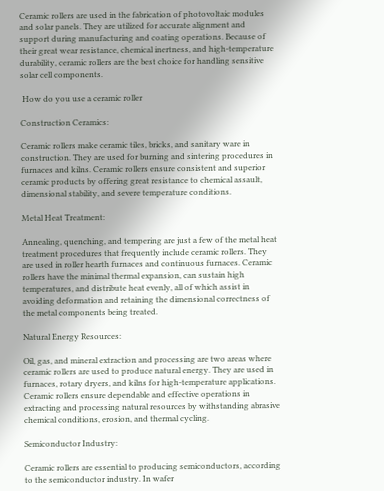Ceramic rollers are used in the fabrication of photovoltaic modules and solar panels. They are utilized for accurate alignment and support during manufacturing and coating operations. Because of their great wear resistance, chemical inertness, and high-temperature durability, ceramic rollers are the best choice for handling sensitive solar cell components.

 How do you use a ceramic roller

Construction Ceramics:

Ceramic rollers make ceramic tiles, bricks, and sanitary ware in construction. They are used for burning and sintering procedures in furnaces and kilns. Ceramic rollers ensure consistent and superior ceramic products by offering great resistance to chemical assault, dimensional stability, and severe temperature conditions.

Metal Heat Treatment:

Annealing, quenching, and tempering are just a few of the metal heat treatment procedures that frequently include ceramic rollers. They are used in roller hearth furnaces and continuous furnaces. Ceramic rollers have the minimal thermal expansion, can sustain high temperatures, and distribute heat evenly, all of which assist in avoiding deformation and retaining the dimensional correctness of the metal components being treated.

Natural Energy Resources:

Oil, gas, and mineral extraction and processing are two areas where ceramic rollers are used to produce natural energy. They are used in furnaces, rotary dryers, and kilns for high-temperature applications. Ceramic rollers ensure dependable and effective operations in extracting and processing natural resources by withstanding abrasive chemical conditions, erosion, and thermal cycling.

Semiconductor Industry:

Ceramic rollers are essential to producing semiconductors, according to the semiconductor industry. In wafer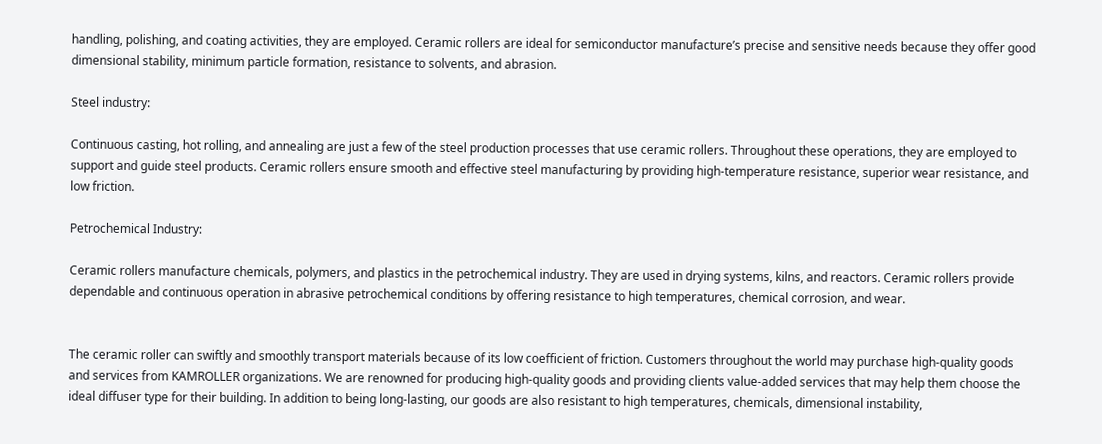handling, polishing, and coating activities, they are employed. Ceramic rollers are ideal for semiconductor manufacture’s precise and sensitive needs because they offer good dimensional stability, minimum particle formation, resistance to solvents, and abrasion.

Steel industry:

Continuous casting, hot rolling, and annealing are just a few of the steel production processes that use ceramic rollers. Throughout these operations, they are employed to support and guide steel products. Ceramic rollers ensure smooth and effective steel manufacturing by providing high-temperature resistance, superior wear resistance, and low friction.

Petrochemical Industry:

Ceramic rollers manufacture chemicals, polymers, and plastics in the petrochemical industry. They are used in drying systems, kilns, and reactors. Ceramic rollers provide dependable and continuous operation in abrasive petrochemical conditions by offering resistance to high temperatures, chemical corrosion, and wear.


The ceramic roller can swiftly and smoothly transport materials because of its low coefficient of friction. Customers throughout the world may purchase high-quality goods and services from KAMROLLER organizations. We are renowned for producing high-quality goods and providing clients value-added services that may help them choose the ideal diffuser type for their building. In addition to being long-lasting, our goods are also resistant to high temperatures, chemicals, dimensional instability,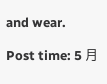and wear.

Post time: 5 月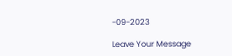-09-2023

Leave Your Message